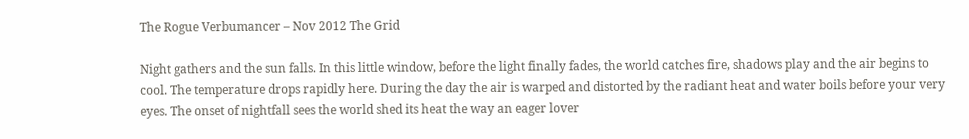The Rogue Verbumancer – Nov 2012 The Grid

Night gathers and the sun falls. In this little window, before the light finally fades, the world catches fire, shadows play and the air begins to cool. The temperature drops rapidly here. During the day the air is warped and distorted by the radiant heat and water boils before your very eyes. The onset of nightfall sees the world shed its heat the way an eager lover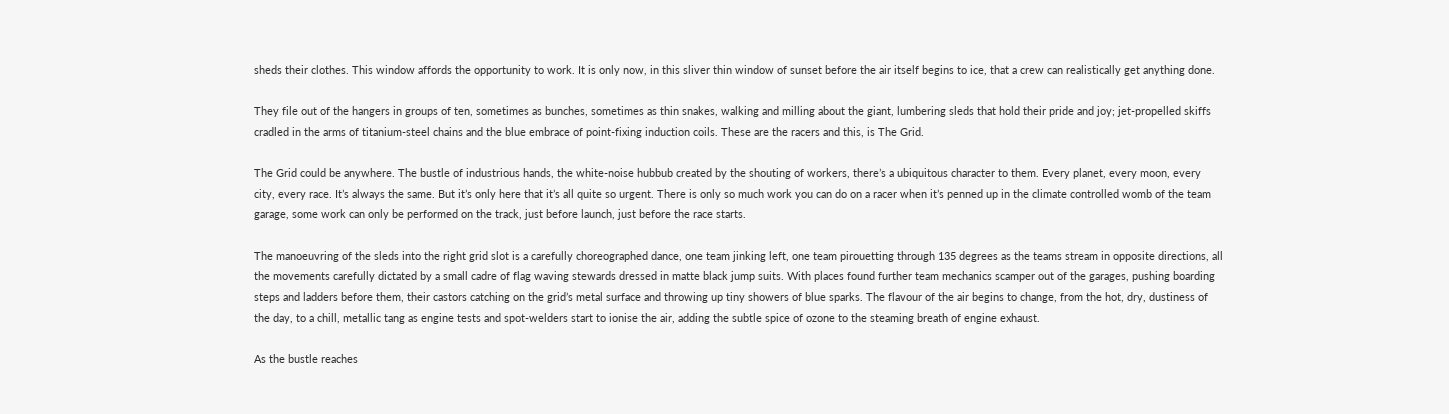sheds their clothes. This window affords the opportunity to work. It is only now, in this sliver thin window of sunset before the air itself begins to ice, that a crew can realistically get anything done.

They file out of the hangers in groups of ten, sometimes as bunches, sometimes as thin snakes, walking and milling about the giant, lumbering sleds that hold their pride and joy; jet-propelled skiffs cradled in the arms of titanium-steel chains and the blue embrace of point-fixing induction coils. These are the racers and this, is The Grid.

The Grid could be anywhere. The bustle of industrious hands, the white-noise hubbub created by the shouting of workers, there’s a ubiquitous character to them. Every planet, every moon, every city, every race. It’s always the same. But it’s only here that it’s all quite so urgent. There is only so much work you can do on a racer when it’s penned up in the climate controlled womb of the team garage, some work can only be performed on the track, just before launch, just before the race starts.

The manoeuvring of the sleds into the right grid slot is a carefully choreographed dance, one team jinking left, one team pirouetting through 135 degrees as the teams stream in opposite directions, all the movements carefully dictated by a small cadre of flag waving stewards dressed in matte black jump suits. With places found further team mechanics scamper out of the garages, pushing boarding steps and ladders before them, their castors catching on the grid’s metal surface and throwing up tiny showers of blue sparks. The flavour of the air begins to change, from the hot, dry, dustiness of the day, to a chill, metallic tang as engine tests and spot-welders start to ionise the air, adding the subtle spice of ozone to the steaming breath of engine exhaust.

As the bustle reaches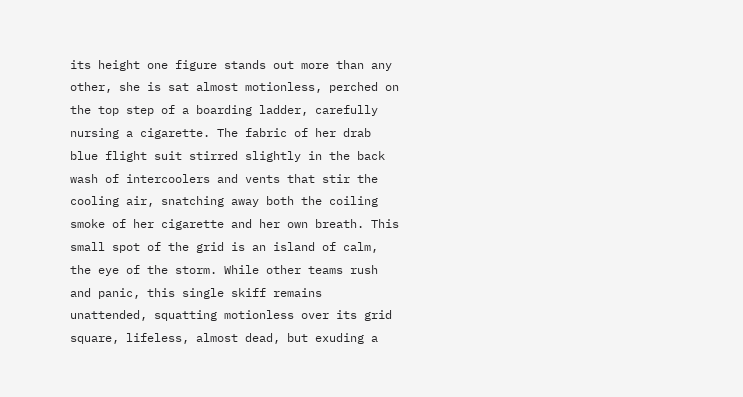its height one figure stands out more than any other, she is sat almost motionless, perched on the top step of a boarding ladder, carefully nursing a cigarette. The fabric of her drab blue flight suit stirred slightly in the back wash of intercoolers and vents that stir the cooling air, snatching away both the coiling smoke of her cigarette and her own breath. This small spot of the grid is an island of calm, the eye of the storm. While other teams rush and panic, this single skiff remains unattended, squatting motionless over its grid square, lifeless, almost dead, but exuding a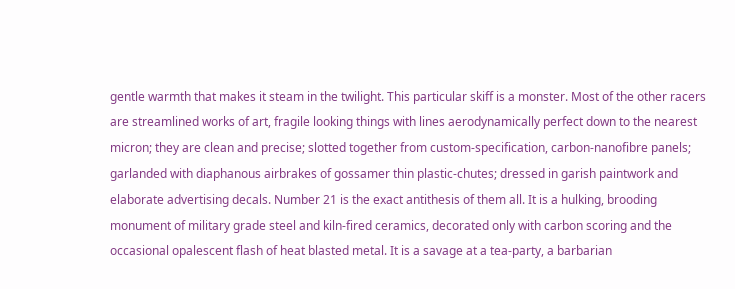gentle warmth that makes it steam in the twilight. This particular skiff is a monster. Most of the other racers are streamlined works of art, fragile looking things with lines aerodynamically perfect down to the nearest micron; they are clean and precise; slotted together from custom-specification, carbon-nanofibre panels; garlanded with diaphanous airbrakes of gossamer thin plastic-chutes; dressed in garish paintwork and elaborate advertising decals. Number 21 is the exact antithesis of them all. It is a hulking, brooding monument of military grade steel and kiln-fired ceramics, decorated only with carbon scoring and the occasional opalescent flash of heat blasted metal. It is a savage at a tea-party, a barbarian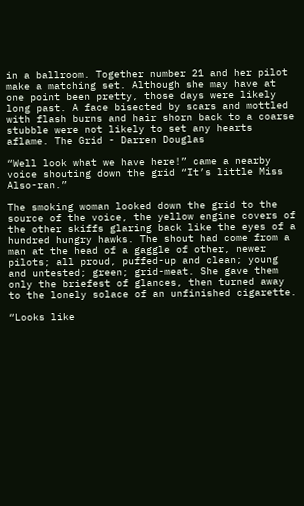in a ballroom. Together number 21 and her pilot make a matching set. Although she may have at one point been pretty, those days were likely long past. A face bisected by scars and mottled with flash burns and hair shorn back to a coarse stubble were not likely to set any hearts aflame. The Grid - Darren Douglas

“Well look what we have here!” came a nearby voice shouting down the grid “It’s little Miss Also-ran.”

The smoking woman looked down the grid to the source of the voice, the yellow engine covers of the other skiffs glaring back like the eyes of a hundred hungry hawks. The shout had come from a man at the head of a gaggle of other, newer pilots; all proud, puffed-up and clean; young and untested; green; grid-meat. She gave them only the briefest of glances, then turned away to the lonely solace of an unfinished cigarette.

“Looks like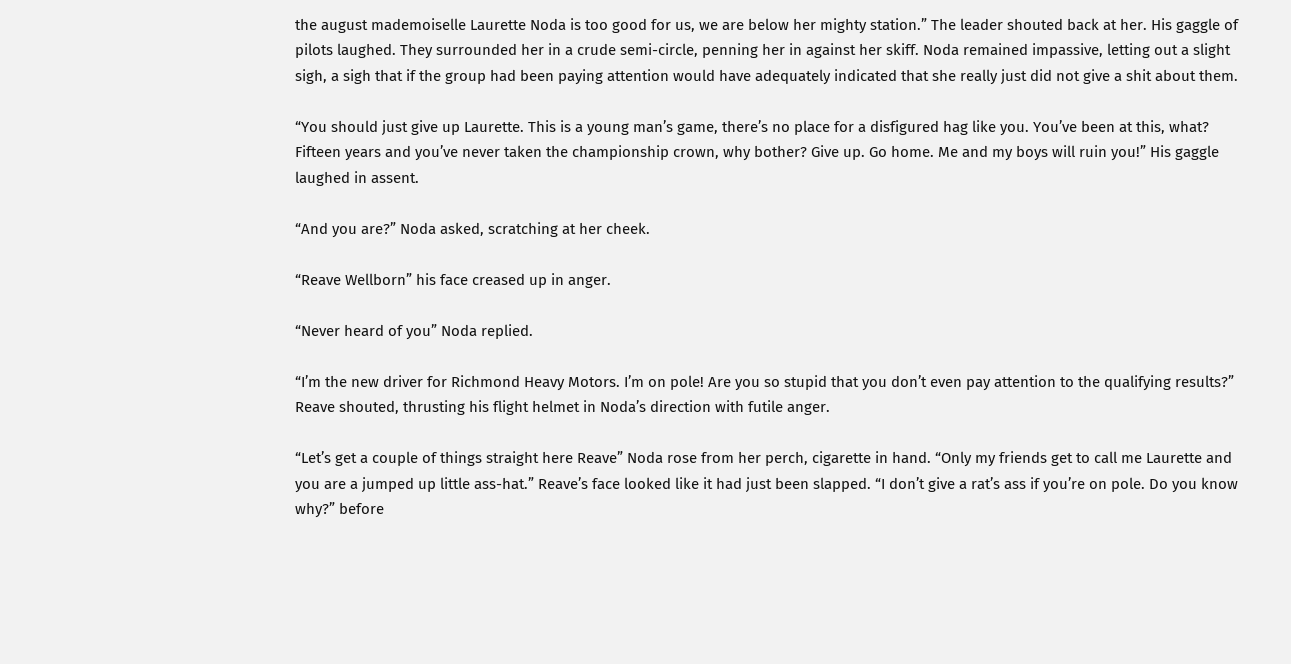the august mademoiselle Laurette Noda is too good for us, we are below her mighty station.” The leader shouted back at her. His gaggle of pilots laughed. They surrounded her in a crude semi-circle, penning her in against her skiff. Noda remained impassive, letting out a slight sigh, a sigh that if the group had been paying attention would have adequately indicated that she really just did not give a shit about them.

“You should just give up Laurette. This is a young man’s game, there’s no place for a disfigured hag like you. You’ve been at this, what? Fifteen years and you’ve never taken the championship crown, why bother? Give up. Go home. Me and my boys will ruin you!” His gaggle laughed in assent.

“And you are?” Noda asked, scratching at her cheek.

“Reave Wellborn” his face creased up in anger.

“Never heard of you” Noda replied.

“I’m the new driver for Richmond Heavy Motors. I’m on pole! Are you so stupid that you don’t even pay attention to the qualifying results?” Reave shouted, thrusting his flight helmet in Noda’s direction with futile anger.

“Let’s get a couple of things straight here Reave” Noda rose from her perch, cigarette in hand. “Only my friends get to call me Laurette and you are a jumped up little ass-hat.” Reave’s face looked like it had just been slapped. “I don’t give a rat’s ass if you’re on pole. Do you know why?” before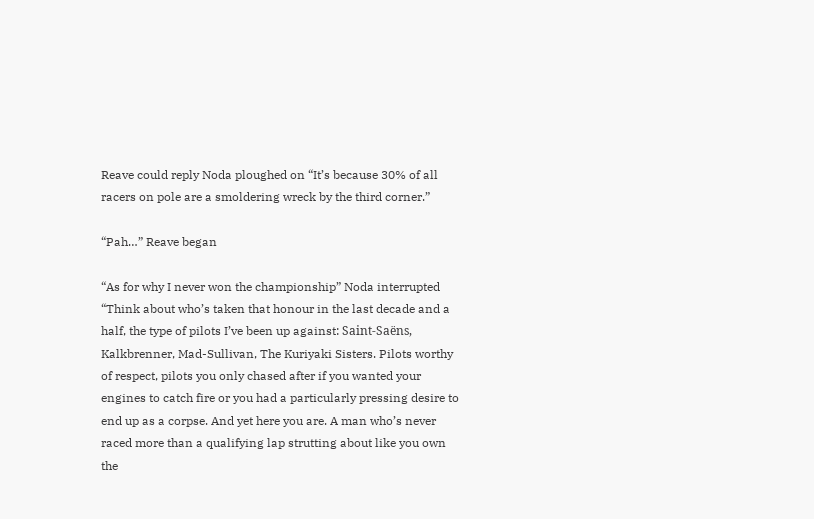Reave could reply Noda ploughed on “It’s because 30% of all racers on pole are a smoldering wreck by the third corner.”

“Pah…” Reave began

“As for why I never won the championship” Noda interrupted “Think about who’s taken that honour in the last decade and a half, the type of pilots I’ve been up against: Saint-Saëns, Kalkbrenner, Mad-Sullivan, The Kuriyaki Sisters. Pilots worthy of respect, pilots you only chased after if you wanted your engines to catch fire or you had a particularly pressing desire to end up as a corpse. And yet here you are. A man who’s never raced more than a qualifying lap strutting about like you own the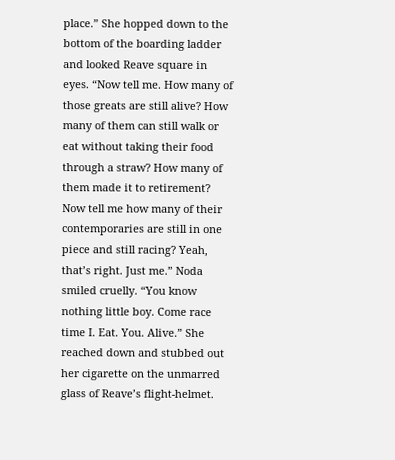place.” She hopped down to the bottom of the boarding ladder and looked Reave square in eyes. “Now tell me. How many of those greats are still alive? How many of them can still walk or eat without taking their food through a straw? How many of them made it to retirement? Now tell me how many of their contemporaries are still in one piece and still racing? Yeah, that’s right. Just me.” Noda smiled cruelly. “You know nothing little boy. Come race time I. Eat. You. Alive.” She reached down and stubbed out her cigarette on the unmarred glass of Reave’s flight-helmet.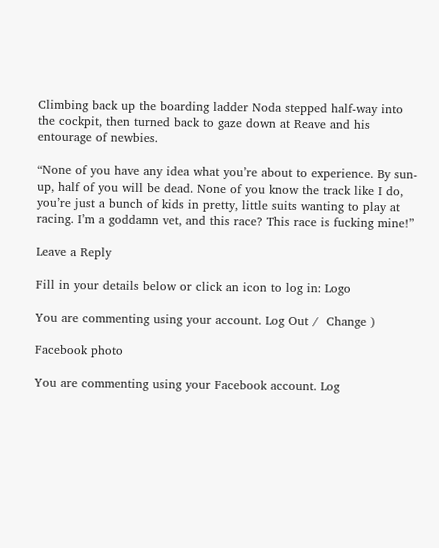Climbing back up the boarding ladder Noda stepped half-way into the cockpit, then turned back to gaze down at Reave and his entourage of newbies.

“None of you have any idea what you’re about to experience. By sun-up, half of you will be dead. None of you know the track like I do, you’re just a bunch of kids in pretty, little suits wanting to play at racing. I’m a goddamn vet, and this race? This race is fucking mine!”

Leave a Reply

Fill in your details below or click an icon to log in: Logo

You are commenting using your account. Log Out /  Change )

Facebook photo

You are commenting using your Facebook account. Log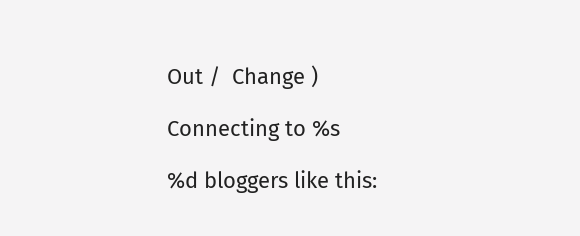Out /  Change )

Connecting to %s

%d bloggers like this: